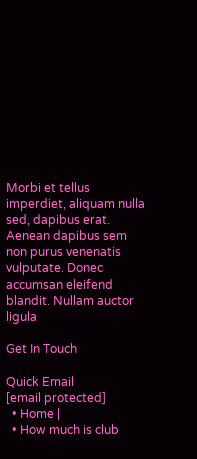Morbi et tellus imperdiet, aliquam nulla sed, dapibus erat. Aenean dapibus sem non purus venenatis vulputate. Donec accumsan eleifend blandit. Nullam auctor ligula

Get In Touch

Quick Email
[email protected]
  • Home |
  • How much is club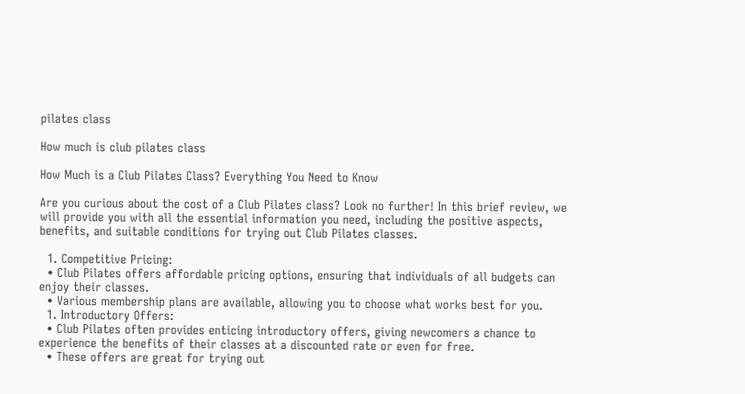pilates class

How much is club pilates class

How Much is a Club Pilates Class? Everything You Need to Know

Are you curious about the cost of a Club Pilates class? Look no further! In this brief review, we will provide you with all the essential information you need, including the positive aspects, benefits, and suitable conditions for trying out Club Pilates classes.

  1. Competitive Pricing:
  • Club Pilates offers affordable pricing options, ensuring that individuals of all budgets can enjoy their classes.
  • Various membership plans are available, allowing you to choose what works best for you.
  1. Introductory Offers:
  • Club Pilates often provides enticing introductory offers, giving newcomers a chance to experience the benefits of their classes at a discounted rate or even for free.
  • These offers are great for trying out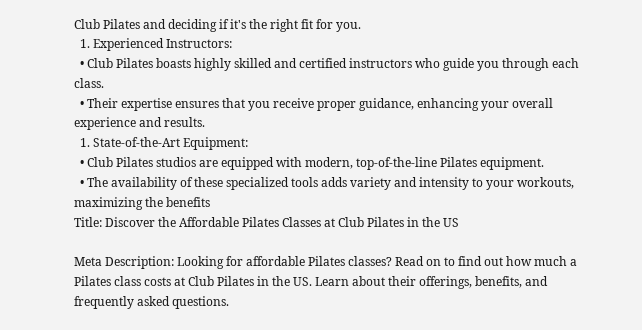Club Pilates and deciding if it's the right fit for you.
  1. Experienced Instructors:
  • Club Pilates boasts highly skilled and certified instructors who guide you through each class.
  • Their expertise ensures that you receive proper guidance, enhancing your overall experience and results.
  1. State-of-the-Art Equipment:
  • Club Pilates studios are equipped with modern, top-of-the-line Pilates equipment.
  • The availability of these specialized tools adds variety and intensity to your workouts, maximizing the benefits
Title: Discover the Affordable Pilates Classes at Club Pilates in the US

Meta Description: Looking for affordable Pilates classes? Read on to find out how much a Pilates class costs at Club Pilates in the US. Learn about their offerings, benefits, and frequently asked questions.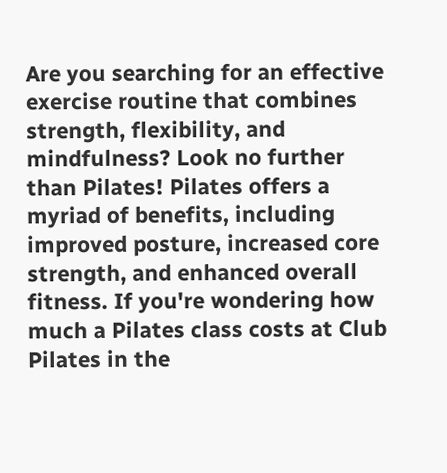Are you searching for an effective exercise routine that combines strength, flexibility, and mindfulness? Look no further than Pilates! Pilates offers a myriad of benefits, including improved posture, increased core strength, and enhanced overall fitness. If you're wondering how much a Pilates class costs at Club Pilates in the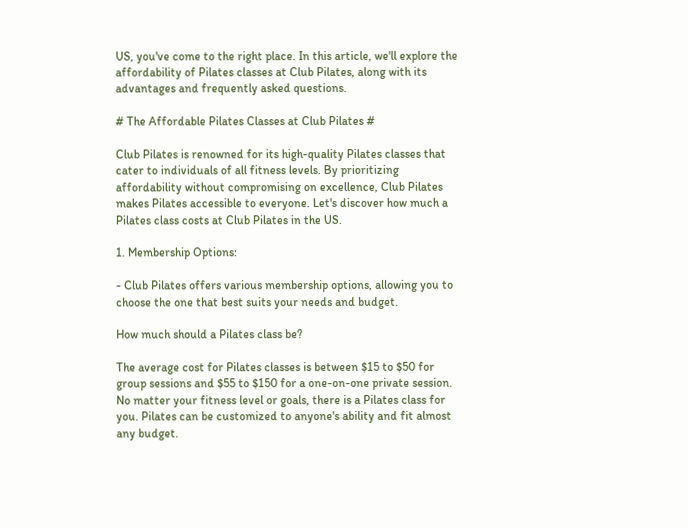US, you've come to the right place. In this article, we'll explore the affordability of Pilates classes at Club Pilates, along with its advantages and frequently asked questions.

# The Affordable Pilates Classes at Club Pilates #

Club Pilates is renowned for its high-quality Pilates classes that cater to individuals of all fitness levels. By prioritizing affordability without compromising on excellence, Club Pilates makes Pilates accessible to everyone. Let's discover how much a Pilates class costs at Club Pilates in the US.

1. Membership Options:

- Club Pilates offers various membership options, allowing you to choose the one that best suits your needs and budget.

How much should a Pilates class be?

The average cost for Pilates classes is between $15 to $50 for group sessions and $55 to $150 for a one-on-one private session. No matter your fitness level or goals, there is a Pilates class for you. Pilates can be customized to anyone's ability and fit almost any budget.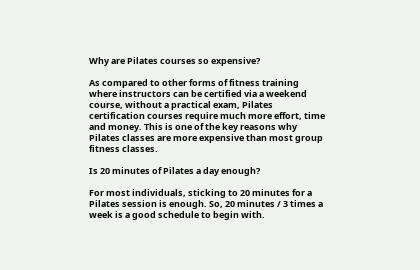Why are Pilates courses so expensive?

As compared to other forms of fitness training where instructors can be certified via a weekend course, without a practical exam, Pilates certification courses require much more effort, time and money. This is one of the key reasons why Pilates classes are more expensive than most group fitness classes.

Is 20 minutes of Pilates a day enough?

For most individuals, sticking to 20 minutes for a Pilates session is enough. So, 20 minutes / 3 times a week is a good schedule to begin with.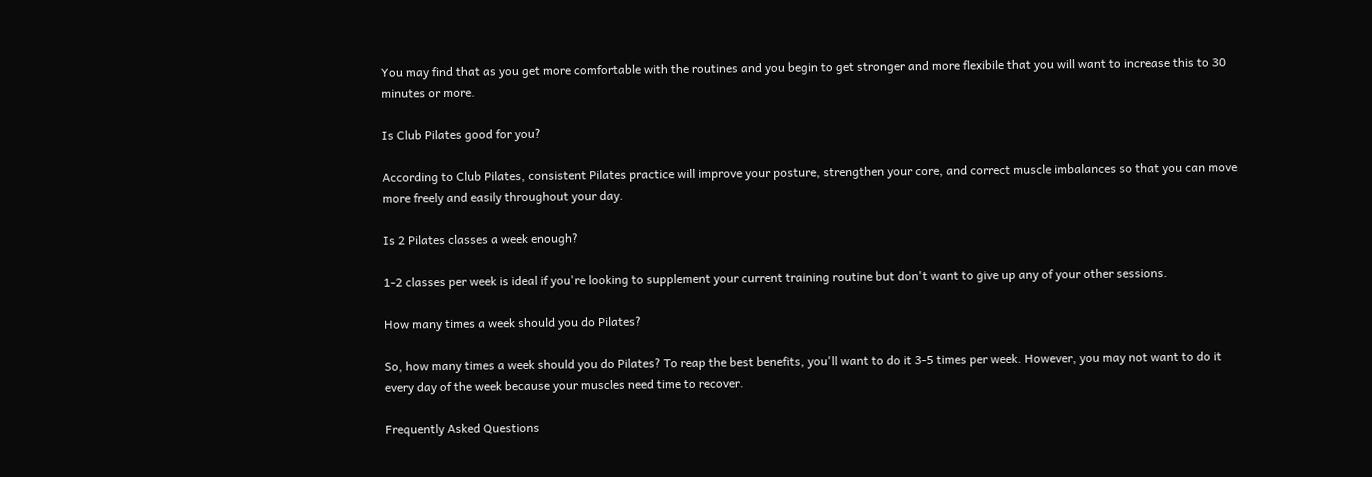You may find that as you get more comfortable with the routines and you begin to get stronger and more flexibile that you will want to increase this to 30 minutes or more.

Is Club Pilates good for you?

According to Club Pilates, consistent Pilates practice will improve your posture, strengthen your core, and correct muscle imbalances so that you can move more freely and easily throughout your day.

Is 2 Pilates classes a week enough?

1-2 classes per week is ideal if you're looking to supplement your current training routine but don't want to give up any of your other sessions.

How many times a week should you do Pilates?

So, how many times a week should you do Pilates? To reap the best benefits, you'll want to do it 3-5 times per week. However, you may not want to do it every day of the week because your muscles need time to recover.

Frequently Asked Questions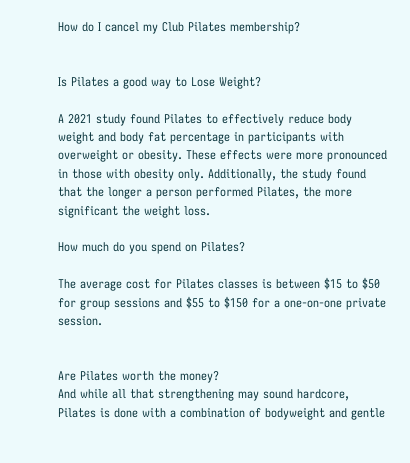How do I cancel my Club Pilates membership?


Is Pilates a good way to Lose Weight?

A 2021 study found Pilates to effectively reduce body weight and body fat percentage in participants with overweight or obesity. These effects were more pronounced in those with obesity only. Additionally, the study found that the longer a person performed Pilates, the more significant the weight loss.

How much do you spend on Pilates?

The average cost for Pilates classes is between $15 to $50 for group sessions and $55 to $150 for a one-on-one private session.


Are Pilates worth the money?
And while all that strengthening may sound hardcore, Pilates is done with a combination of bodyweight and gentle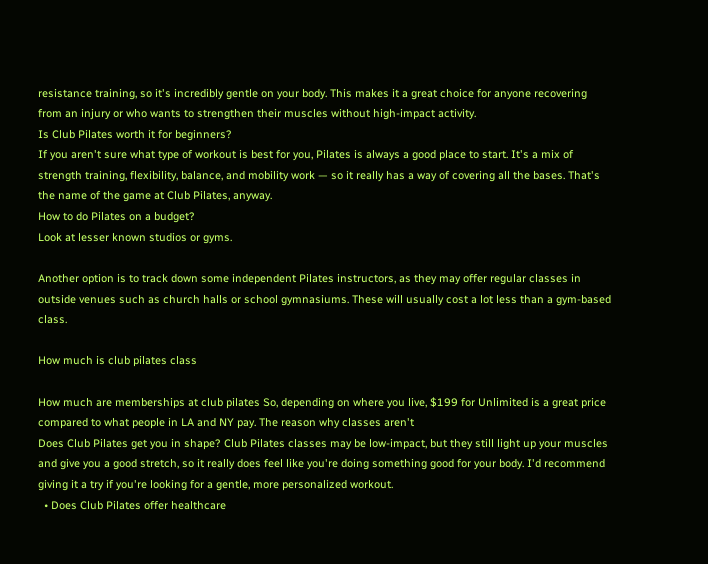resistance training, so it's incredibly gentle on your body. This makes it a great choice for anyone recovering from an injury or who wants to strengthen their muscles without high-impact activity.
Is Club Pilates worth it for beginners?
If you aren't sure what type of workout is best for you, Pilates is always a good place to start. It's a mix of strength training, flexibility, balance, and mobility work — so it really has a way of covering all the bases. That's the name of the game at Club Pilates, anyway.
How to do Pilates on a budget?
Look at lesser known studios or gyms.

Another option is to track down some independent Pilates instructors, as they may offer regular classes in outside venues such as church halls or school gymnasiums. These will usually cost a lot less than a gym-based class.

How much is club pilates class

How much are memberships at club pilates So, depending on where you live, $199 for Unlimited is a great price compared to what people in LA and NY pay. The reason why classes aren't
Does Club Pilates get you in shape? Club Pilates classes may be low-impact, but they still light up your muscles and give you a good stretch, so it really does feel like you're doing something good for your body. I'd recommend giving it a try if you're looking for a gentle, more personalized workout.
  • Does Club Pilates offer healthcare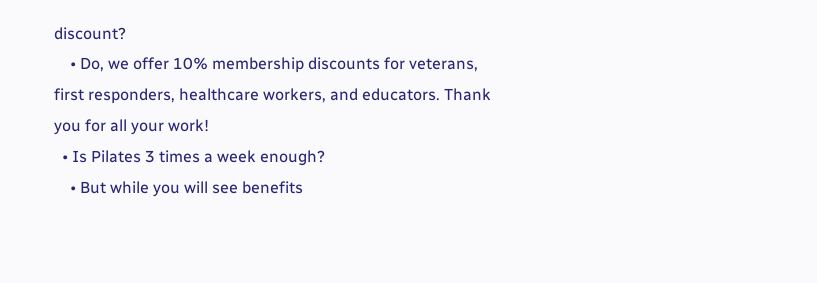discount?
    • Do, we offer 10% membership discounts for veterans, first responders, healthcare workers, and educators. Thank you for all your work!
  • Is Pilates 3 times a week enough?
    • But while you will see benefits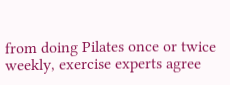from doing Pilates once or twice weekly, exercise experts agree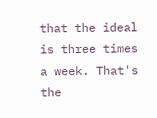that the ideal is three times a week. That's the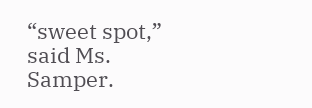“sweet spot,” said Ms. Samper.